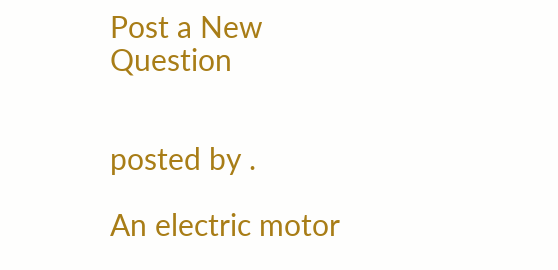Post a New Question


posted by .

An electric motor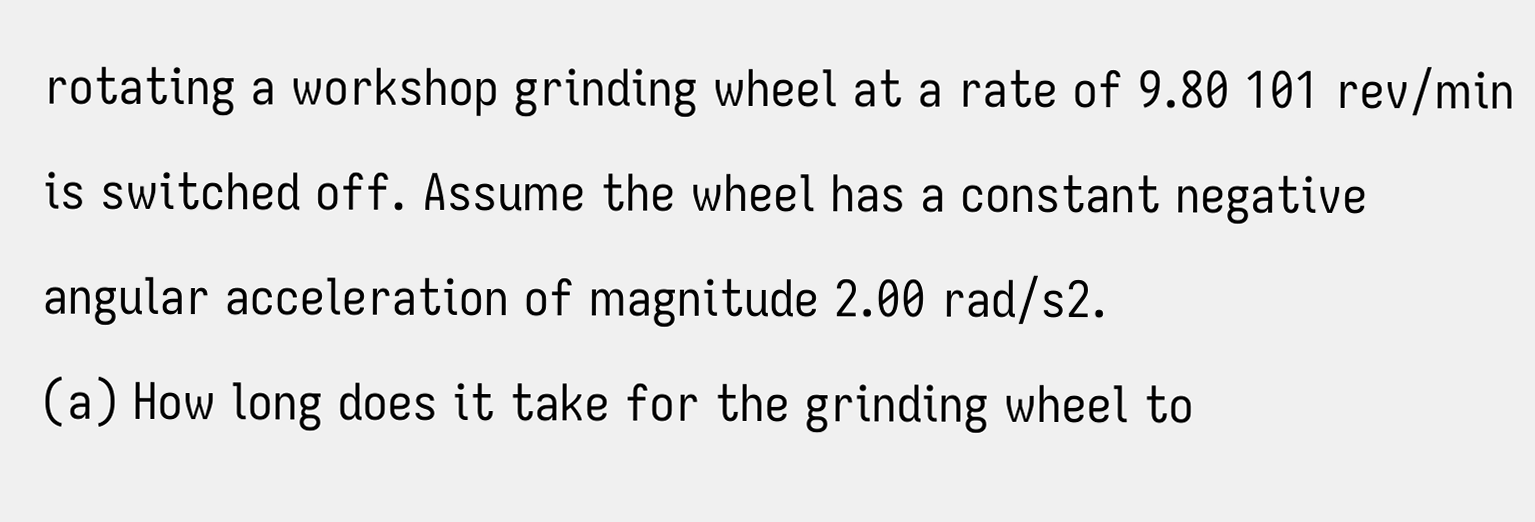rotating a workshop grinding wheel at a rate of 9.80 101 rev/min is switched off. Assume the wheel has a constant negative angular acceleration of magnitude 2.00 rad/s2.
(a) How long does it take for the grinding wheel to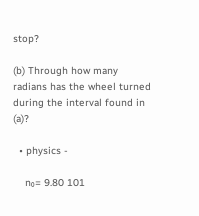stop?

(b) Through how many radians has the wheel turned during the interval found in (a)?

  • physics -

    n₀= 9.80 101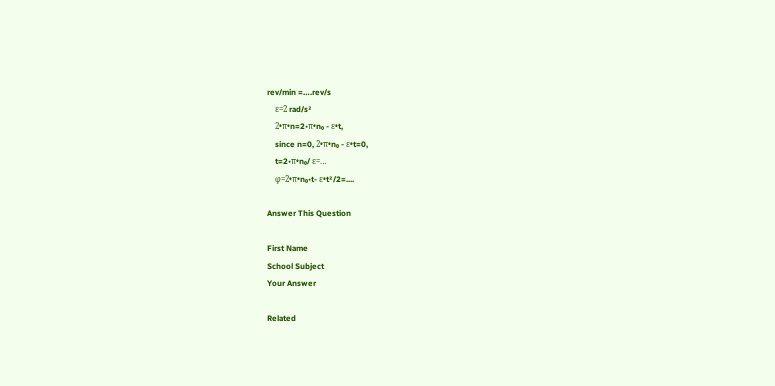rev/min =….rev/s
    ε=2 rad/s²
    2•π•n=2•π•n₀ - ε•t,
    since n=0, 2•π•n₀ - ε•t=0,
    t=2•π•n₀/ ε=…
    φ=2•π•n₀•t- ε•t²/2=....

Answer This Question

First Name
School Subject
Your Answer

Related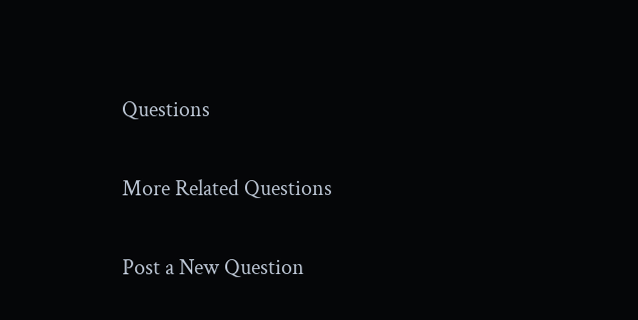Questions

More Related Questions

Post a New Question